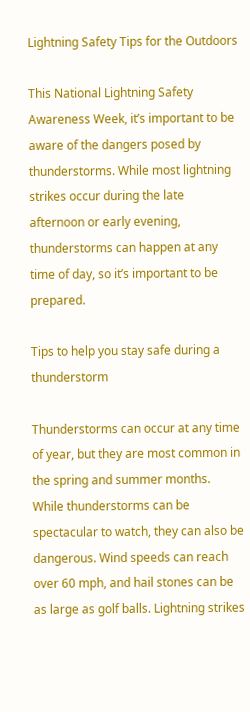Lightning Safety Tips for the Outdoors

This National Lightning Safety Awareness Week, it’s important to be aware of the dangers posed by thunderstorms. While most lightning strikes occur during the late afternoon or early evening, thunderstorms can happen at any time of day, so it’s important to be prepared.

Tips to help you stay safe during a thunderstorm

Thunderstorms can occur at any time of year, but they are most common in the spring and summer months. While thunderstorms can be spectacular to watch, they can also be dangerous. Wind speeds can reach over 60 mph, and hail stones can be as large as golf balls. Lightning strikes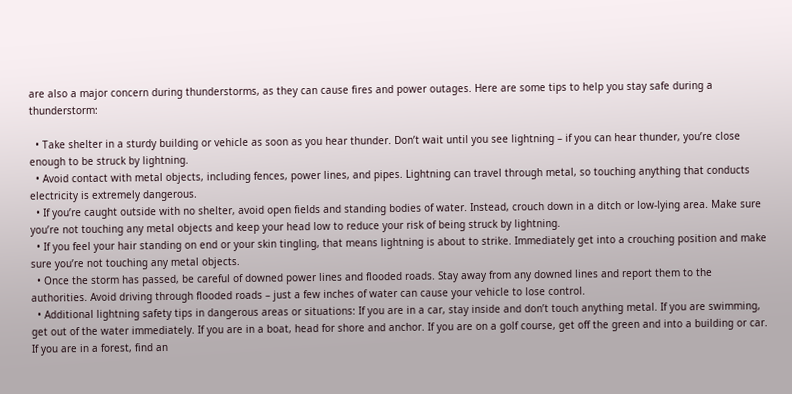are also a major concern during thunderstorms, as they can cause fires and power outages. Here are some tips to help you stay safe during a thunderstorm:

  • Take shelter in a sturdy building or vehicle as soon as you hear thunder. Don’t wait until you see lightning – if you can hear thunder, you’re close enough to be struck by lightning.
  • Avoid contact with metal objects, including fences, power lines, and pipes. Lightning can travel through metal, so touching anything that conducts electricity is extremely dangerous.
  • If you’re caught outside with no shelter, avoid open fields and standing bodies of water. Instead, crouch down in a ditch or low-lying area. Make sure you’re not touching any metal objects and keep your head low to reduce your risk of being struck by lightning.
  • If you feel your hair standing on end or your skin tingling, that means lightning is about to strike. Immediately get into a crouching position and make sure you’re not touching any metal objects.
  • Once the storm has passed, be careful of downed power lines and flooded roads. Stay away from any downed lines and report them to the authorities. Avoid driving through flooded roads – just a few inches of water can cause your vehicle to lose control.
  • Additional lightning safety tips in dangerous areas or situations: If you are in a car, stay inside and don’t touch anything metal. If you are swimming, get out of the water immediately. If you are in a boat, head for shore and anchor. If you are on a golf course, get off the green and into a building or car. If you are in a forest, find an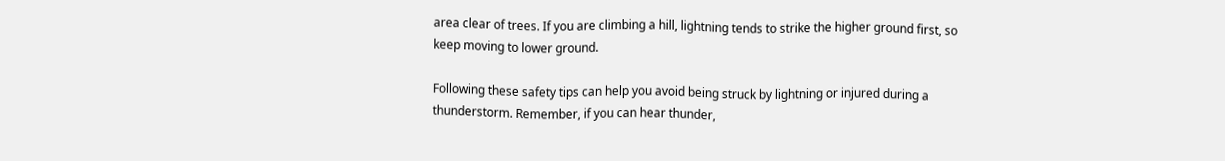area clear of trees. If you are climbing a hill, lightning tends to strike the higher ground first, so keep moving to lower ground.

Following these safety tips can help you avoid being struck by lightning or injured during a thunderstorm. Remember, if you can hear thunder,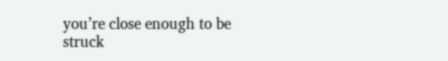you’re close enough to be struck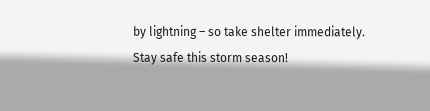by lightning – so take shelter immediately. Stay safe this storm season!